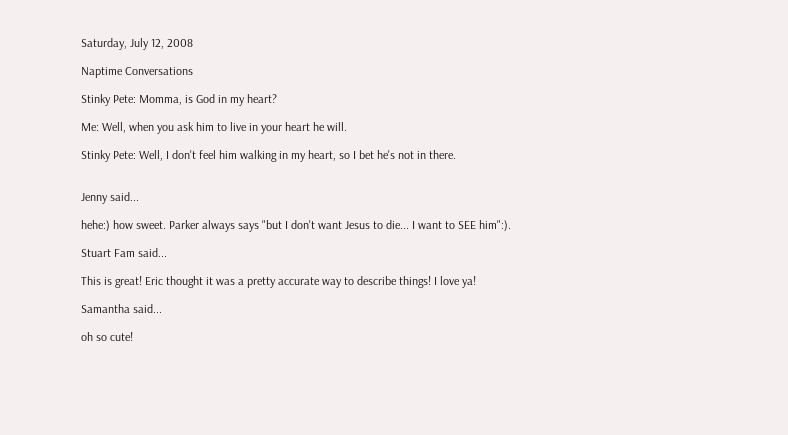Saturday, July 12, 2008

Naptime Conversations

Stinky Pete: Momma, is God in my heart?

Me: Well, when you ask him to live in your heart he will.

Stinky Pete: Well, I don't feel him walking in my heart, so I bet he's not in there.


Jenny said...

hehe:) how sweet. Parker always says "but I don't want Jesus to die... I want to SEE him":).

Stuart Fam said...

This is great! Eric thought it was a pretty accurate way to describe things! I love ya!

Samantha said...

oh so cute!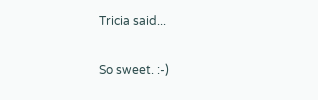Tricia said...

So sweet. :-)